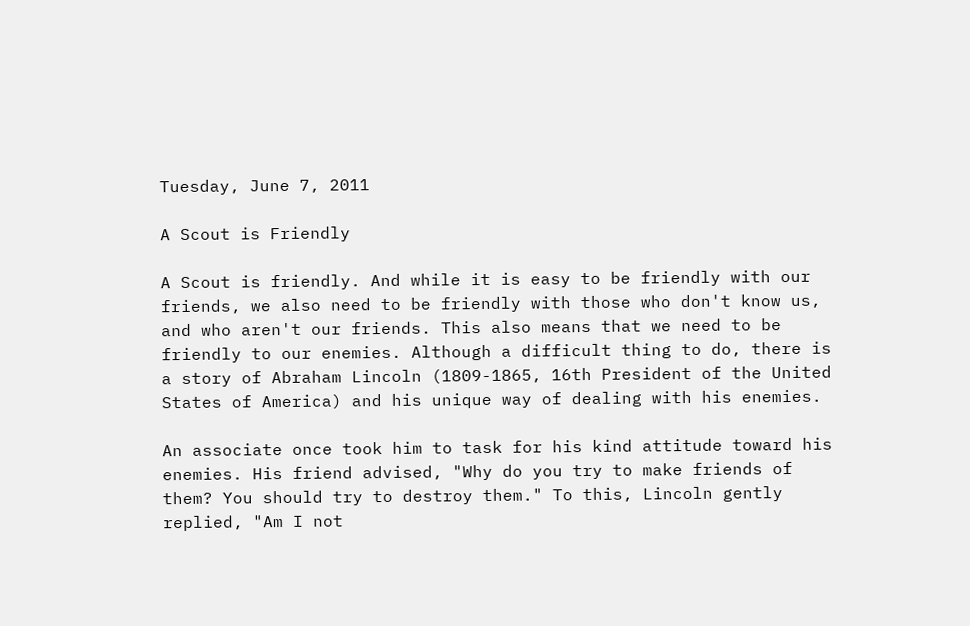Tuesday, June 7, 2011

A Scout is Friendly

A Scout is friendly. And while it is easy to be friendly with our friends, we also need to be friendly with those who don't know us, and who aren't our friends. This also means that we need to be friendly to our enemies. Although a difficult thing to do, there is a story of Abraham Lincoln (1809-1865, 16th President of the United States of America) and his unique way of dealing with his enemies.

An associate once took him to task for his kind attitude toward his enemies. His friend advised, "Why do you try to make friends of them? You should try to destroy them." To this, Lincoln gently replied, "Am I not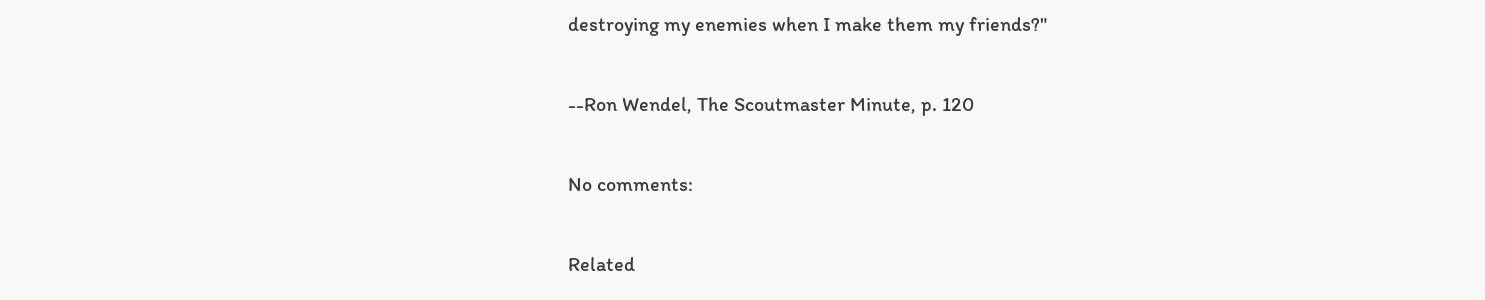destroying my enemies when I make them my friends?"

--Ron Wendel, The Scoutmaster Minute, p. 120

No comments:

Related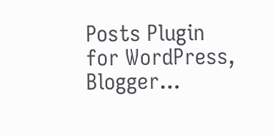Posts Plugin for WordPress, Blogger...